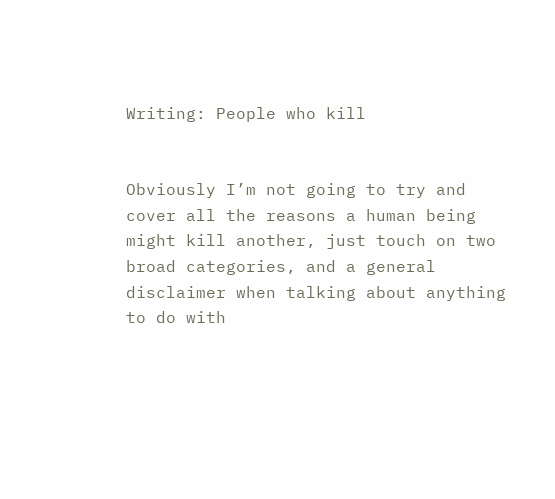Writing: People who kill


Obviously I’m not going to try and cover all the reasons a human being might kill another, just touch on two broad categories, and a general disclaimer when talking about anything to do with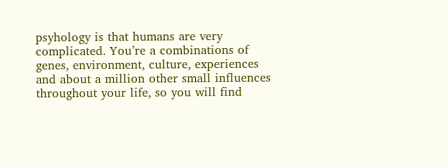psyhology is that humans are very complicated. You’re a combinations of genes, environment, culture, experiences and about a million other small influences throughout your life, so you will find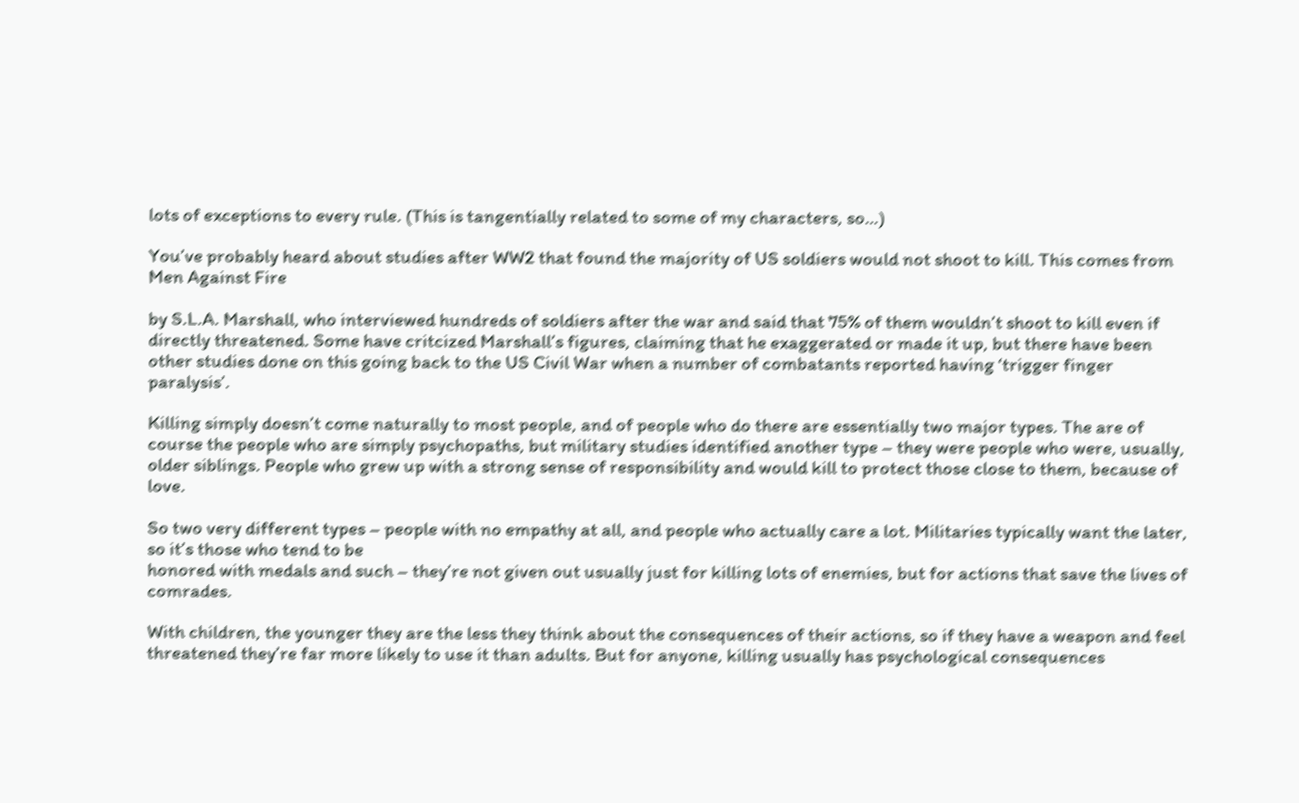lots of exceptions to every rule. (This is tangentially related to some of my characters, so…)

You’ve probably heard about studies after WW2 that found the majority of US soldiers would not shoot to kill. This comes from
Men Against Fire

by S.L.A. Marshall, who interviewed hundreds of soldiers after the war and said that 75% of them wouldn’t shoot to kill even if directly threatened. Some have critcized Marshall’s figures, claiming that he exaggerated or made it up, but there have been other studies done on this going back to the US Civil War when a number of combatants reported having ‘trigger finger paralysis’.

Killing simply doesn’t come naturally to most people, and of people who do there are essentially two major types. The are of course the people who are simply psychopaths, but military studies identified another type – they were people who were, usually, older siblings. People who grew up with a strong sense of responsibility and would kill to protect those close to them, because of love.

So two very different types – people with no empathy at all, and people who actually care a lot. Militaries typically want the later, so it’s those who tend to be
honored with medals and such – they’re not given out usually just for killing lots of enemies, but for actions that save the lives of comrades.

With children, the younger they are the less they think about the consequences of their actions, so if they have a weapon and feel threatened they’re far more likely to use it than adults. But for anyone, killing usually has psychological consequences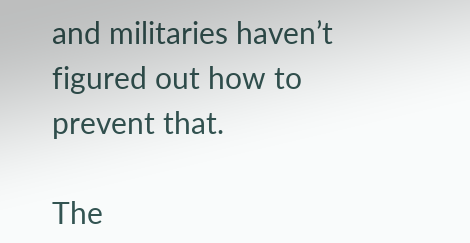and militaries haven’t figured out how to prevent that.

The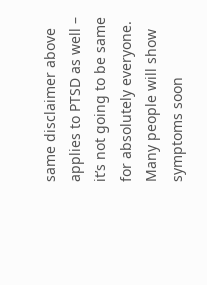same disclaimer above applies to PTSD as well – it’s not going to be same for absolutely everyone. Many people will show symptoms soon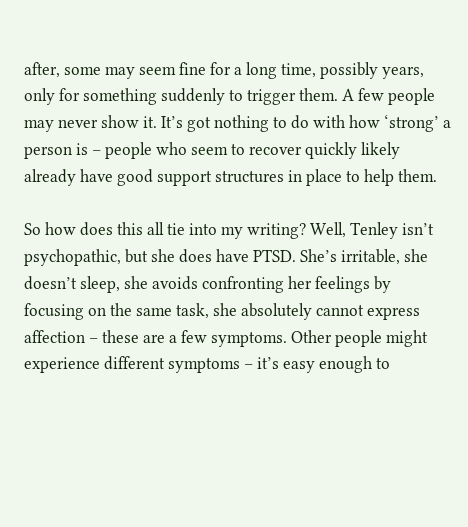after, some may seem fine for a long time, possibly years, only for something suddenly to trigger them. A few people may never show it. It’s got nothing to do with how ‘strong’ a person is – people who seem to recover quickly likely already have good support structures in place to help them.

So how does this all tie into my writing? Well, Tenley isn’t psychopathic, but she does have PTSD. She’s irritable, she doesn’t sleep, she avoids confronting her feelings by focusing on the same task, she absolutely cannot express affection – these are a few symptoms. Other people might experience different symptoms – it’s easy enough to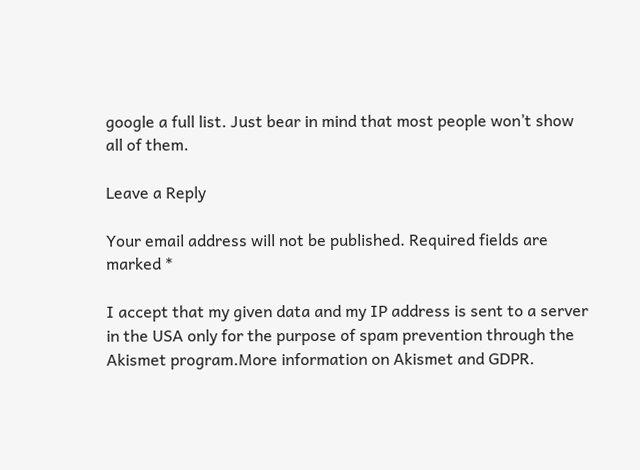google a full list. Just bear in mind that most people won’t show all of them.

Leave a Reply

Your email address will not be published. Required fields are marked *

I accept that my given data and my IP address is sent to a server in the USA only for the purpose of spam prevention through the Akismet program.More information on Akismet and GDPR.